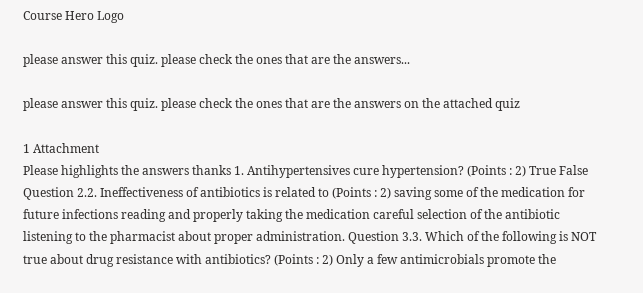Course Hero Logo

please answer this quiz. please check the ones that are the answers...

please answer this quiz. please check the ones that are the answers on the attached quiz

1 Attachment
Please highlights the answers thanks 1. Antihypertensives cure hypertension? (Points : 2) True False Question 2.2. Ineffectiveness of antibiotics is related to (Points : 2) saving some of the medication for future infections reading and properly taking the medication careful selection of the antibiotic listening to the pharmacist about proper administration. Question 3.3. Which of the following is NOT true about drug resistance with antibiotics? (Points : 2) Only a few antimicrobials promote the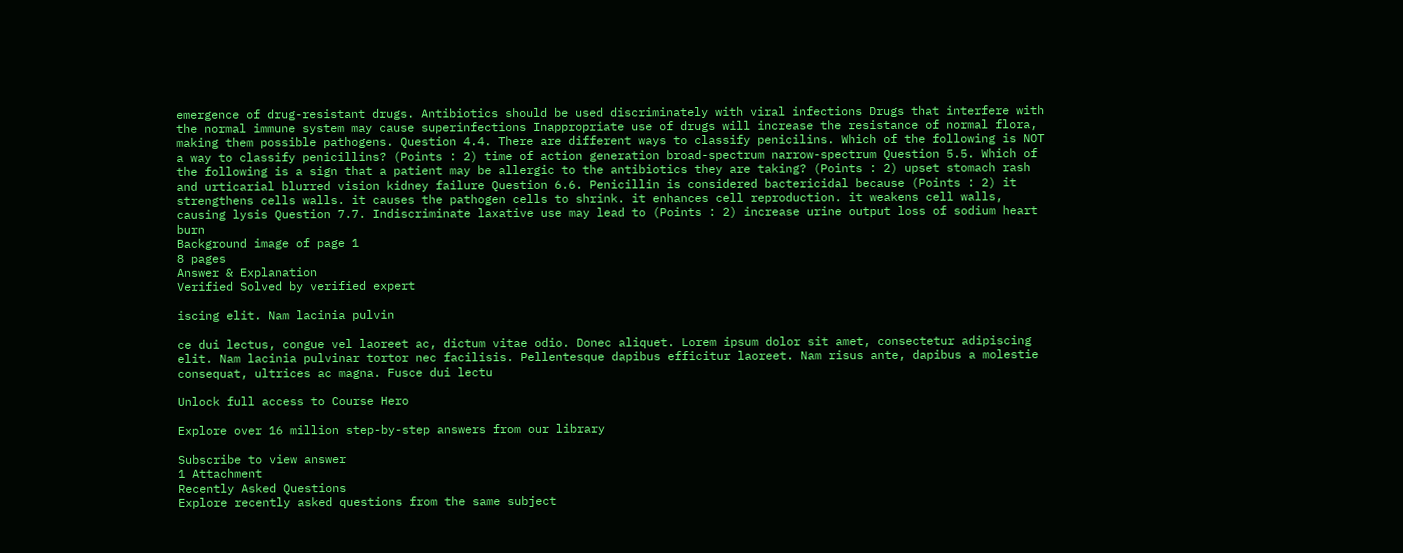emergence of drug-resistant drugs. Antibiotics should be used discriminately with viral infections Drugs that interfere with the normal immune system may cause superinfections Inappropriate use of drugs will increase the resistance of normal flora, making them possible pathogens. Question 4.4. There are different ways to classify penicilins. Which of the following is NOT a way to classify penicillins? (Points : 2) time of action generation broad-spectrum narrow-spectrum Question 5.5. Which of the following is a sign that a patient may be allergic to the antibiotics they are taking? (Points : 2) upset stomach rash and urticarial blurred vision kidney failure Question 6.6. Penicillin is considered bactericidal because (Points : 2) it strengthens cells walls. it causes the pathogen cells to shrink. it enhances cell reproduction. it weakens cell walls, causing lysis Question 7.7. Indiscriminate laxative use may lead to (Points : 2) increase urine output loss of sodium heart burn
Background image of page 1
8 pages
Answer & Explanation
Verified Solved by verified expert

iscing elit. Nam lacinia pulvin

ce dui lectus, congue vel laoreet ac, dictum vitae odio. Donec aliquet. Lorem ipsum dolor sit amet, consectetur adipiscing elit. Nam lacinia pulvinar tortor nec facilisis. Pellentesque dapibus efficitur laoreet. Nam risus ante, dapibus a molestie consequat, ultrices ac magna. Fusce dui lectu

Unlock full access to Course Hero

Explore over 16 million step-by-step answers from our library

Subscribe to view answer
1 Attachment
Recently Asked Questions
Explore recently asked questions from the same subject